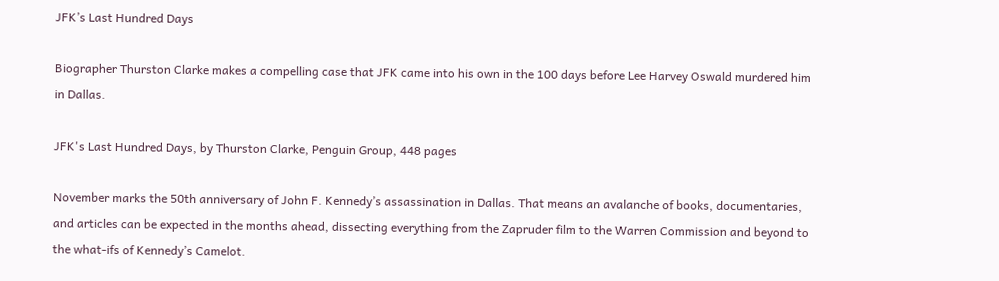JFK’s Last Hundred Days

Biographer Thurston Clarke makes a compelling case that JFK came into his own in the 100 days before Lee Harvey Oswald murdered him in Dallas.

JFK's Last Hundred Days, by Thurston Clarke, Penguin Group, 448 pages

November marks the 50th anniversary of John F. Kennedy’s assassination in Dallas. That means an avalanche of books, documentaries, and articles can be expected in the months ahead, dissecting everything from the Zapruder film to the Warren Commission and beyond to the what-ifs of Kennedy’s Camelot.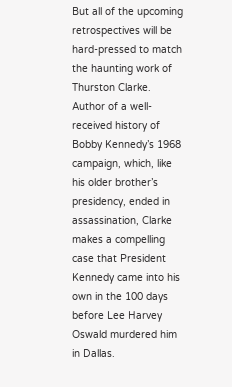But all of the upcoming retrospectives will be hard-pressed to match the haunting work of Thurston Clarke. Author of a well-received history of Bobby Kennedy’s 1968 campaign, which, like his older brother’s presidency, ended in assassination, Clarke makes a compelling case that President Kennedy came into his own in the 100 days before Lee Harvey Oswald murdered him in Dallas.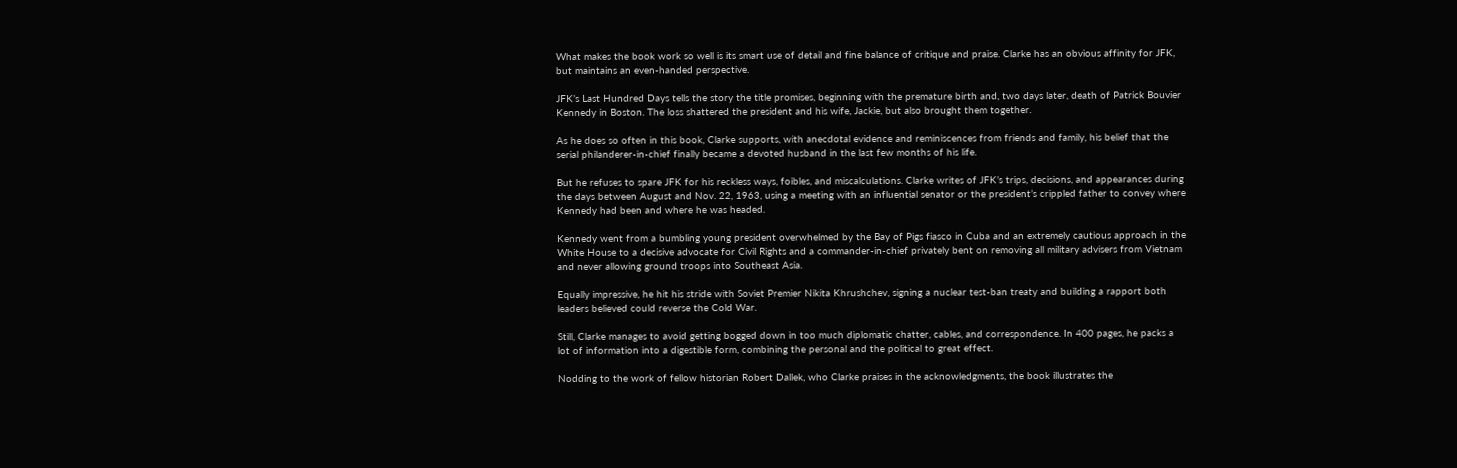What makes the book work so well is its smart use of detail and fine balance of critique and praise. Clarke has an obvious affinity for JFK, but maintains an even-handed perspective.

JFK’s Last Hundred Days tells the story the title promises, beginning with the premature birth and, two days later, death of Patrick Bouvier Kennedy in Boston. The loss shattered the president and his wife, Jackie, but also brought them together.

As he does so often in this book, Clarke supports, with anecdotal evidence and reminiscences from friends and family, his belief that the serial philanderer-in-chief finally became a devoted husband in the last few months of his life.

But he refuses to spare JFK for his reckless ways, foibles, and miscalculations. Clarke writes of JFK’s trips, decisions, and appearances during the days between August and Nov. 22, 1963, using a meeting with an influential senator or the president’s crippled father to convey where Kennedy had been and where he was headed.

Kennedy went from a bumbling young president overwhelmed by the Bay of Pigs fiasco in Cuba and an extremely cautious approach in the White House to a decisive advocate for Civil Rights and a commander-in-chief privately bent on removing all military advisers from Vietnam and never allowing ground troops into Southeast Asia.

Equally impressive, he hit his stride with Soviet Premier Nikita Khrushchev, signing a nuclear test-ban treaty and building a rapport both leaders believed could reverse the Cold War.

Still, Clarke manages to avoid getting bogged down in too much diplomatic chatter, cables, and correspondence. In 400 pages, he packs a lot of information into a digestible form, combining the personal and the political to great effect.

Nodding to the work of fellow historian Robert Dallek, who Clarke praises in the acknowledgments, the book illustrates the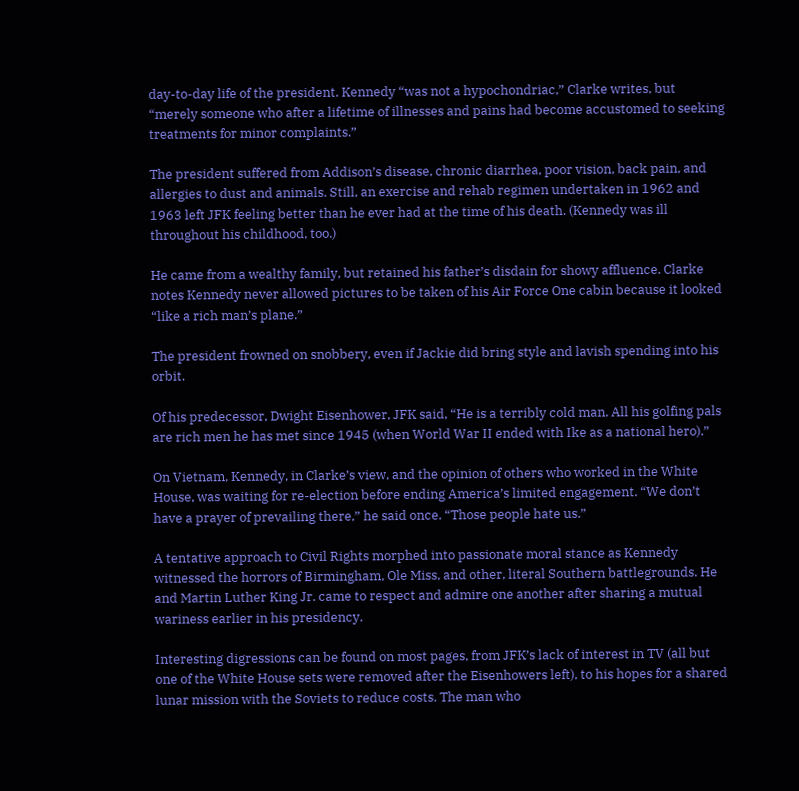day-to-day life of the president. Kennedy “was not a hypochondriac,” Clarke writes, but “merely someone who after a lifetime of illnesses and pains had become accustomed to seeking treatments for minor complaints.”

The president suffered from Addison’s disease, chronic diarrhea, poor vision, back pain, and allergies to dust and animals. Still, an exercise and rehab regimen undertaken in 1962 and 1963 left JFK feeling better than he ever had at the time of his death. (Kennedy was ill throughout his childhood, too.)

He came from a wealthy family, but retained his father’s disdain for showy affluence. Clarke notes Kennedy never allowed pictures to be taken of his Air Force One cabin because it looked “like a rich man’s plane.”

The president frowned on snobbery, even if Jackie did bring style and lavish spending into his orbit.

Of his predecessor, Dwight Eisenhower, JFK said, “He is a terribly cold man. All his golfing pals are rich men he has met since 1945 (when World War II ended with Ike as a national hero).”

On Vietnam, Kennedy, in Clarke’s view, and the opinion of others who worked in the White House, was waiting for re-election before ending America’s limited engagement. “We don’t have a prayer of prevailing there,” he said once. “Those people hate us.”

A tentative approach to Civil Rights morphed into passionate moral stance as Kennedy witnessed the horrors of Birmingham, Ole Miss, and other, literal Southern battlegrounds. He and Martin Luther King Jr. came to respect and admire one another after sharing a mutual wariness earlier in his presidency.

Interesting digressions can be found on most pages, from JFK’s lack of interest in TV (all but one of the White House sets were removed after the Eisenhowers left), to his hopes for a shared lunar mission with the Soviets to reduce costs. The man who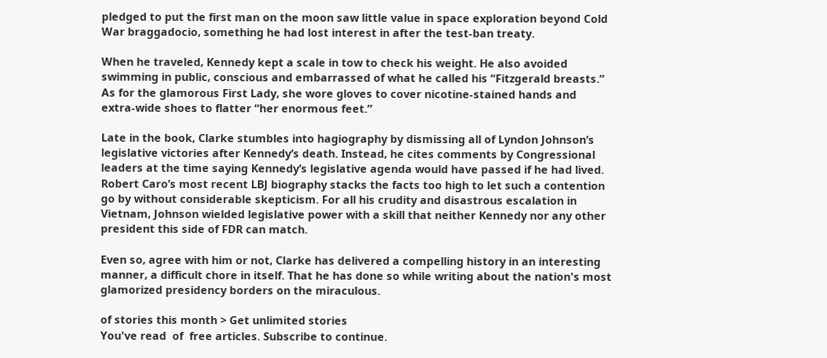pledged to put the first man on the moon saw little value in space exploration beyond Cold War braggadocio, something he had lost interest in after the test-ban treaty.

When he traveled, Kennedy kept a scale in tow to check his weight. He also avoided swimming in public, conscious and embarrassed of what he called his “Fitzgerald breasts.” As for the glamorous First Lady, she wore gloves to cover nicotine-stained hands and extra-wide shoes to flatter “her enormous feet.”

Late in the book, Clarke stumbles into hagiography by dismissing all of Lyndon Johnson’s legislative victories after Kennedy’s death. Instead, he cites comments by Congressional leaders at the time saying Kennedy’s legislative agenda would have passed if he had lived. Robert Caro’s most recent LBJ biography stacks the facts too high to let such a contention go by without considerable skepticism. For all his crudity and disastrous escalation in Vietnam, Johnson wielded legislative power with a skill that neither Kennedy nor any other president this side of FDR can match.

Even so, agree with him or not, Clarke has delivered a compelling history in an interesting manner, a difficult chore in itself. That he has done so while writing about the nation's most glamorized presidency borders on the miraculous.

of stories this month > Get unlimited stories
You've read  of  free articles. Subscribe to continue.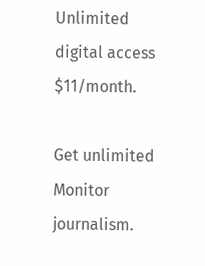Unlimited digital access $11/month.

Get unlimited Monitor journalism.